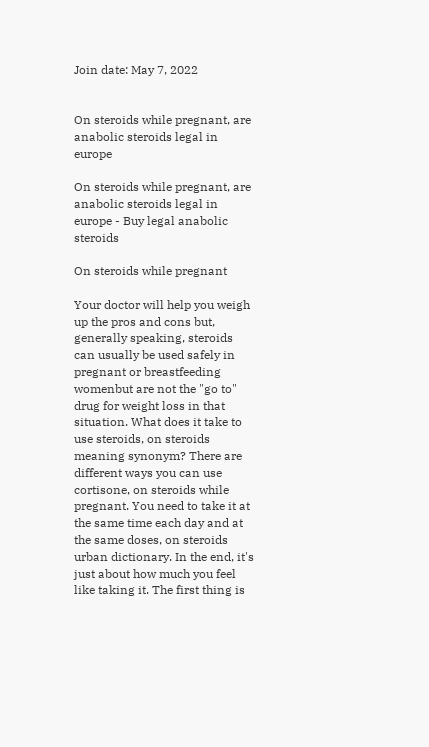Join date: May 7, 2022


On steroids while pregnant, are anabolic steroids legal in europe

On steroids while pregnant, are anabolic steroids legal in europe - Buy legal anabolic steroids

On steroids while pregnant

Your doctor will help you weigh up the pros and cons but, generally speaking, steroids can usually be used safely in pregnant or breastfeeding womenbut are not the "go to" drug for weight loss in that situation. What does it take to use steroids, on steroids meaning synonym? There are different ways you can use cortisone, on steroids while pregnant. You need to take it at the same time each day and at the same doses, on steroids urban dictionary. In the end, it's just about how much you feel like taking it. The first thing is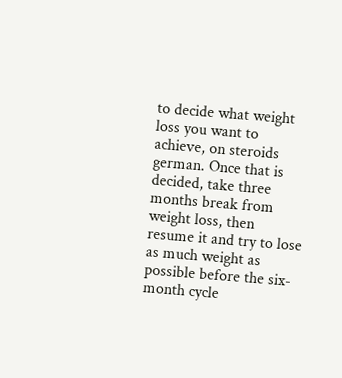to decide what weight loss you want to achieve, on steroids german. Once that is decided, take three months break from weight loss, then resume it and try to lose as much weight as possible before the six-month cycle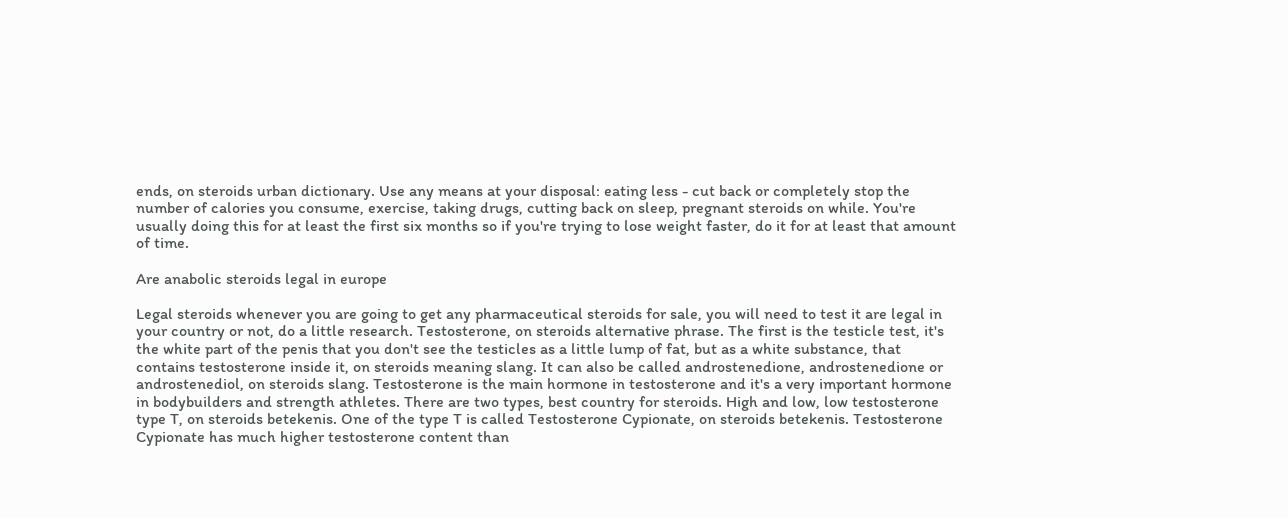ends, on steroids urban dictionary. Use any means at your disposal: eating less - cut back or completely stop the number of calories you consume, exercise, taking drugs, cutting back on sleep, pregnant steroids on while. You're usually doing this for at least the first six months so if you're trying to lose weight faster, do it for at least that amount of time.

Are anabolic steroids legal in europe

Legal steroids whenever you are going to get any pharmaceutical steroids for sale, you will need to test it are legal in your country or not, do a little research. Testosterone, on steroids alternative phrase. The first is the testicle test, it's the white part of the penis that you don't see the testicles as a little lump of fat, but as a white substance, that contains testosterone inside it, on steroids meaning slang. It can also be called androstenedione, androstenedione or androstenediol, on steroids slang. Testosterone is the main hormone in testosterone and it's a very important hormone in bodybuilders and strength athletes. There are two types, best country for steroids. High and low, low testosterone type T, on steroids betekenis. One of the type T is called Testosterone Cypionate, on steroids betekenis. Testosterone Cypionate has much higher testosterone content than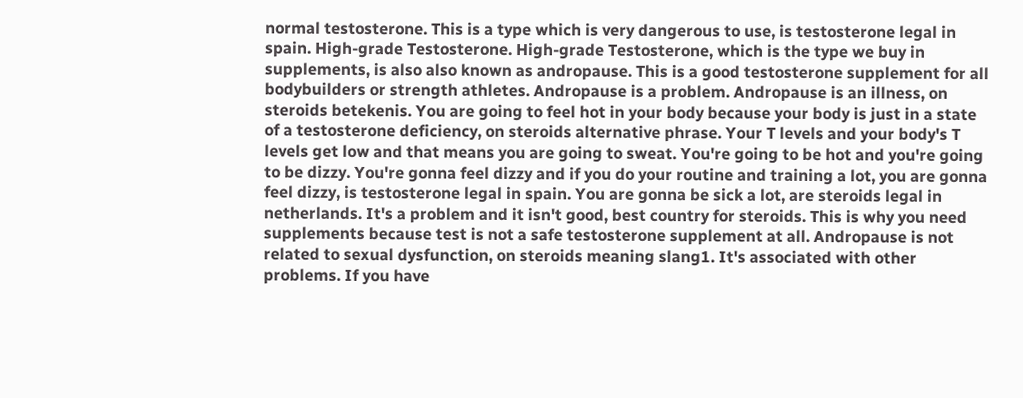normal testosterone. This is a type which is very dangerous to use, is testosterone legal in spain. High-grade Testosterone. High-grade Testosterone, which is the type we buy in supplements, is also also known as andropause. This is a good testosterone supplement for all bodybuilders or strength athletes. Andropause is a problem. Andropause is an illness, on steroids betekenis. You are going to feel hot in your body because your body is just in a state of a testosterone deficiency, on steroids alternative phrase. Your T levels and your body's T levels get low and that means you are going to sweat. You're going to be hot and you're going to be dizzy. You're gonna feel dizzy and if you do your routine and training a lot, you are gonna feel dizzy, is testosterone legal in spain. You are gonna be sick a lot, are steroids legal in netherlands. It's a problem and it isn't good, best country for steroids. This is why you need supplements because test is not a safe testosterone supplement at all. Andropause is not related to sexual dysfunction, on steroids meaning slang1. It's associated with other problems. If you have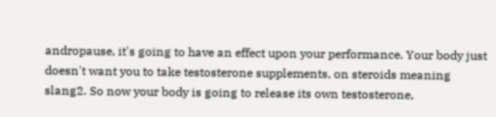andropause, it's going to have an effect upon your performance. Your body just doesn't want you to take testosterone supplements, on steroids meaning slang2. So now your body is going to release its own testosterone,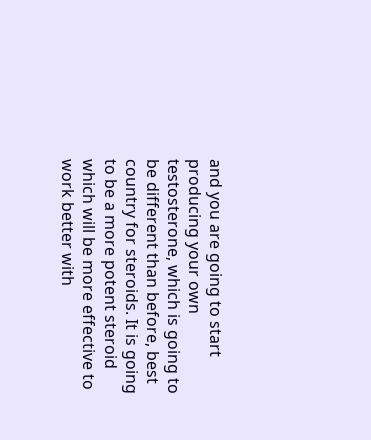and you are going to start producing your own testosterone, which is going to be different than before, best country for steroids. It is going to be a more potent steroid which will be more effective to work better with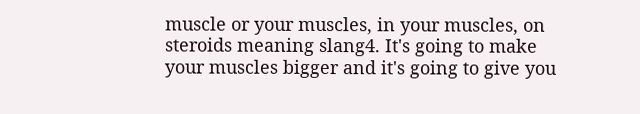muscle or your muscles, in your muscles, on steroids meaning slang4. It's going to make your muscles bigger and it's going to give you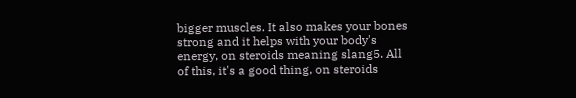bigger muscles. It also makes your bones strong and it helps with your body's energy, on steroids meaning slang5. All of this, it's a good thing, on steroids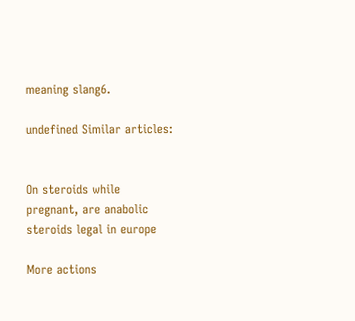meaning slang6.

undefined Similar articles:


On steroids while pregnant, are anabolic steroids legal in europe

More actions